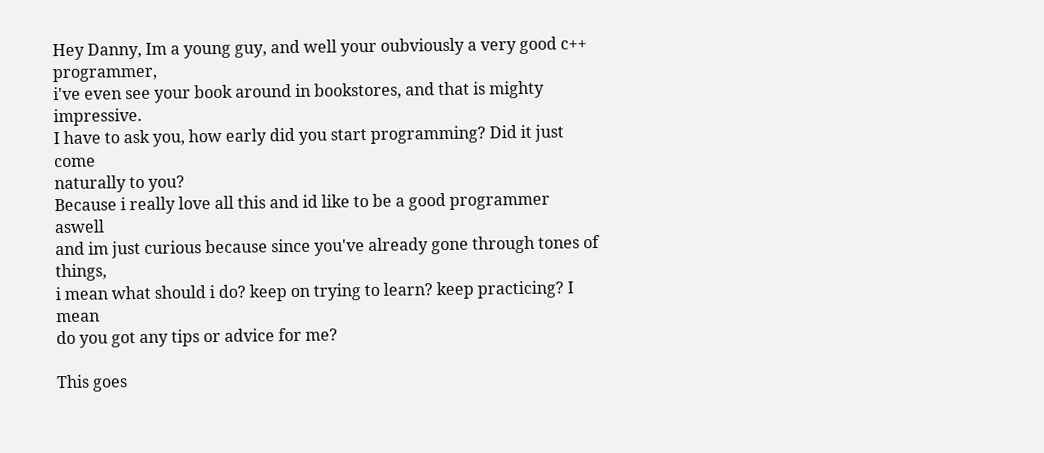Hey Danny, Im a young guy, and well your oubviously a very good c++ programmer,
i've even see your book around in bookstores, and that is mighty impressive.
I have to ask you, how early did you start programming? Did it just come
naturally to you?
Because i really love all this and id like to be a good programmer aswell
and im just curious because since you've already gone through tones of things,
i mean what should i do? keep on trying to learn? keep practicing? I mean
do you got any tips or advice for me?

This goes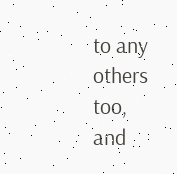to any others too, and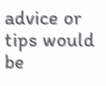advice or tips would be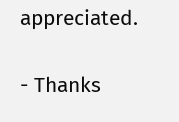appreciated.

- Thanks